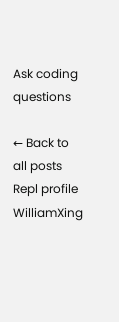Ask coding questions

← Back to all posts
Repl profile
WilliamXing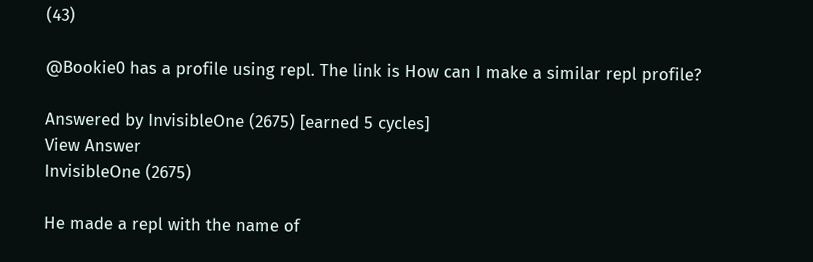(43)

@Bookie0 has a profile using repl. The link is How can I make a similar repl profile?

Answered by InvisibleOne (2675) [earned 5 cycles]
View Answer
InvisibleOne (2675)

He made a repl with the name of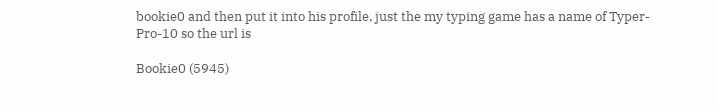bookie0 and then put it into his profile, just the my typing game has a name of Typer-Pro-10 so the url is

Bookie0 (5945)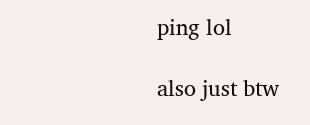ping lol

also just btw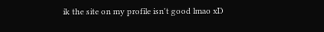ik the site on my profile isn't good lmao xD